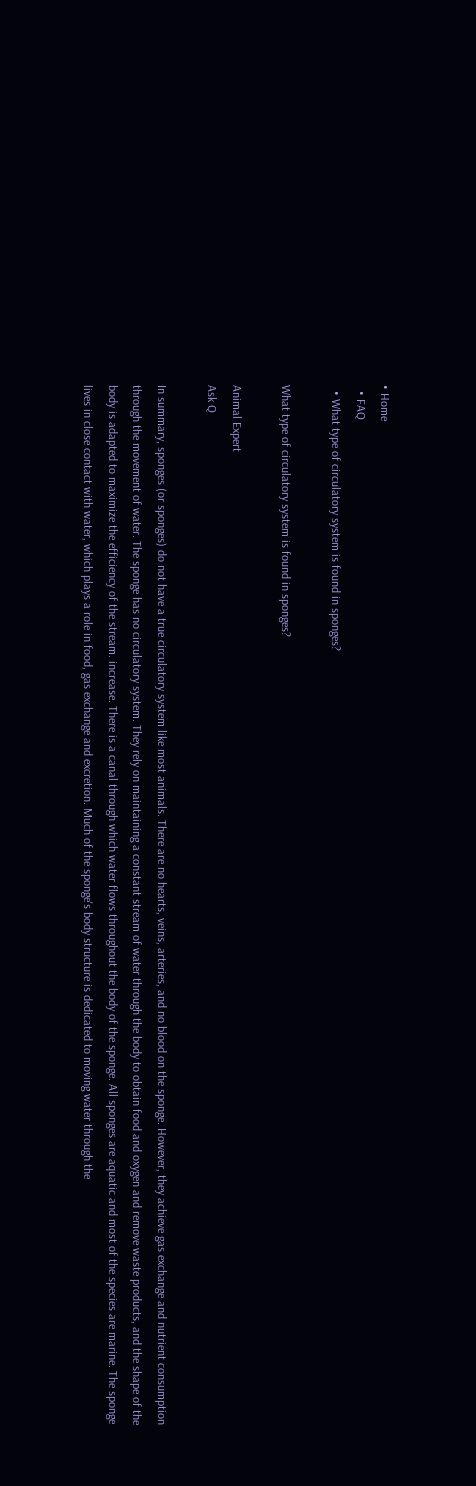• Home
  • FAQ
  • What type of circulatory system is found in sponges?

What type of circulatory system is found in sponges?

Animal Expert
Ask Q

In summary, sponges (or sponges) do not have a true circulatory system like most animals. There are no hearts, veins, arteries, and no blood on the sponge. However, they achieve gas exchange and nutrient consumption through the movement of water. The sponge has no circulatory system. They rely on maintaining a constant stream of water through the body to obtain food and oxygen and remove waste products, and the shape of the body is adapted to maximize the efficiency of the stream. increase. There is a canal through which water flows throughout the body of the sponge. All sponges are aquatic and most of the species are marine. The sponge lives in close contact with water, which plays a role in food, gas exchange and excretion. Much of the sponge's body structure is dedicated to moving water through the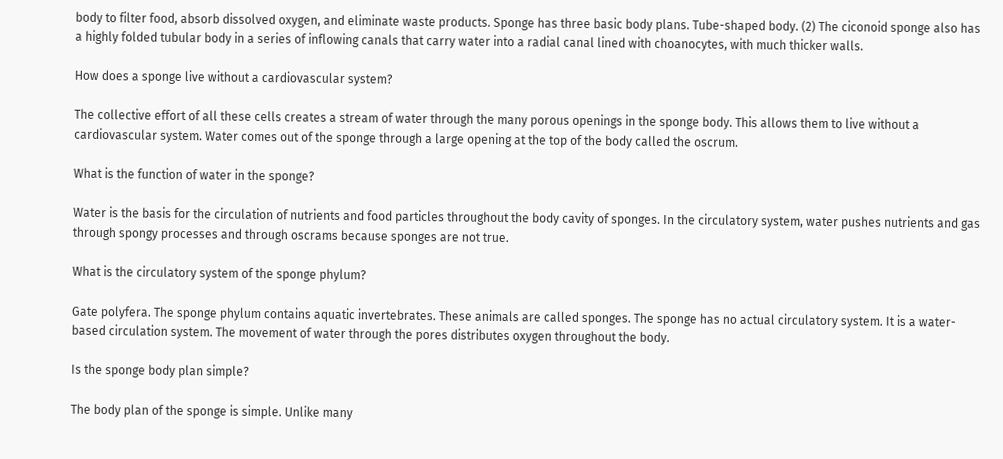body to filter food, absorb dissolved oxygen, and eliminate waste products. Sponge has three basic body plans. Tube-shaped body. (2) The ciconoid sponge also has a highly folded tubular body in a series of inflowing canals that carry water into a radial canal lined with choanocytes, with much thicker walls.

How does a sponge live without a cardiovascular system?

The collective effort of all these cells creates a stream of water through the many porous openings in the sponge body. This allows them to live without a cardiovascular system. Water comes out of the sponge through a large opening at the top of the body called the oscrum.

What is the function of water in the sponge?

Water is the basis for the circulation of nutrients and food particles throughout the body cavity of sponges. In the circulatory system, water pushes nutrients and gas through spongy processes and through oscrams because sponges are not true.

What is the circulatory system of the sponge phylum?

Gate polyfera. The sponge phylum contains aquatic invertebrates. These animals are called sponges. The sponge has no actual circulatory system. It is a water-based circulation system. The movement of water through the pores distributes oxygen throughout the body.

Is the sponge body plan simple?

The body plan of the sponge is simple. Unlike many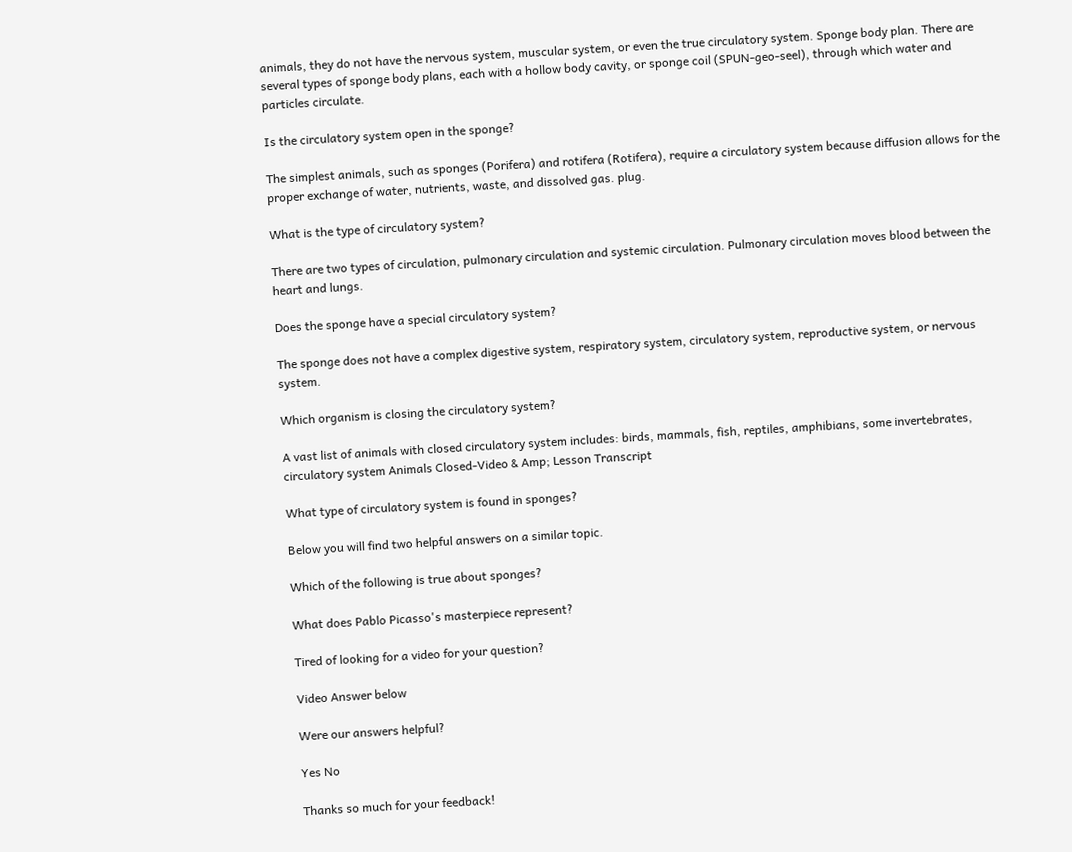animals, they do not have the nervous system, muscular system, or even the true circulatory system. Sponge body plan. There are several types of sponge body plans, each with a hollow body cavity, or sponge coil (SPUN-geo-seel), through which water and particles circulate.

Is the circulatory system open in the sponge?

The simplest animals, such as sponges (Porifera) and rotifera (Rotifera), require a circulatory system because diffusion allows for the proper exchange of water, nutrients, waste, and dissolved gas. plug.

What is the type of circulatory system?

There are two types of circulation, pulmonary circulation and systemic circulation. Pulmonary circulation moves blood between the heart and lungs.

Does the sponge have a special circulatory system?

The sponge does not have a complex digestive system, respiratory system, circulatory system, reproductive system, or nervous system.

Which organism is closing the circulatory system?

A vast list of animals with closed circulatory system includes: birds, mammals, fish, reptiles, amphibians, some invertebrates, circulatory system Animals Closed-Video & Amp; Lesson Transcript

What type of circulatory system is found in sponges?

Below you will find two helpful answers on a similar topic.

Which of the following is true about sponges?

What does Pablo Picasso's masterpiece represent?

Tired of looking for a video for your question?

Video Answer below

Were our answers helpful?

Yes No

Thanks so much for your feedback!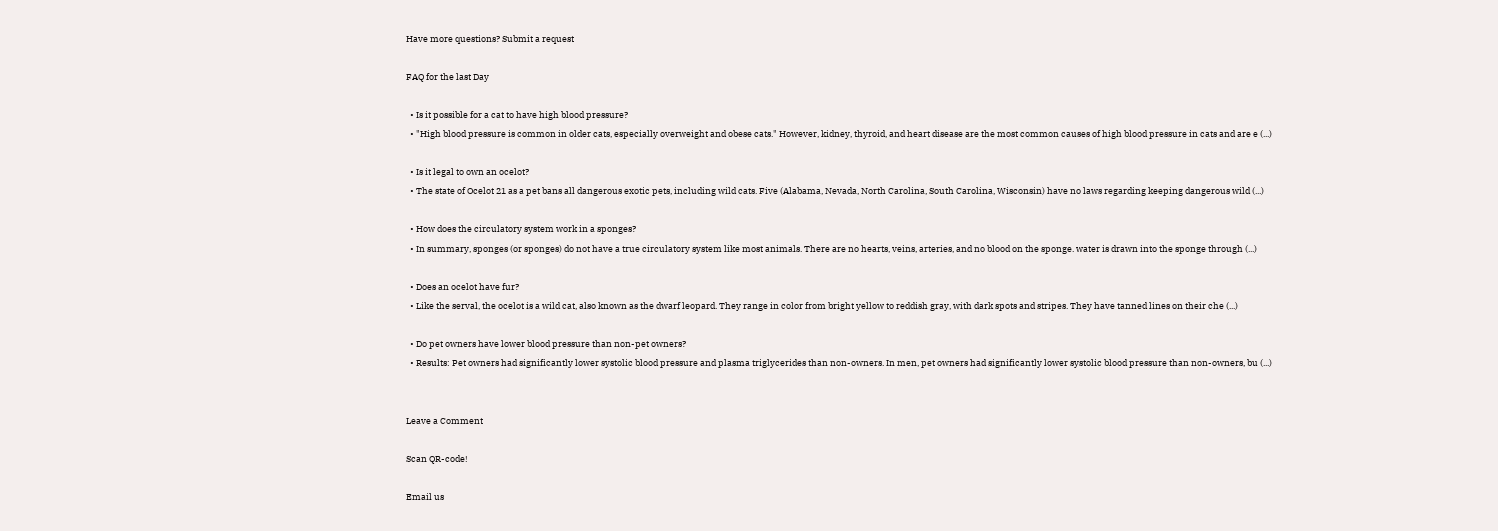Have more questions? Submit a request

FAQ for the last Day

  • Is it possible for a cat to have high blood pressure?
  • "High blood pressure is common in older cats, especially overweight and obese cats." However, kidney, thyroid, and heart disease are the most common causes of high blood pressure in cats and are e (...)

  • Is it legal to own an ocelot?
  • The state of Ocelot 21 as a pet bans all dangerous exotic pets, including wild cats. Five (Alabama, Nevada, North Carolina, South Carolina, Wisconsin) have no laws regarding keeping dangerous wild (...)

  • How does the circulatory system work in a sponges?
  • In summary, sponges (or sponges) do not have a true circulatory system like most animals. There are no hearts, veins, arteries, and no blood on the sponge. water is drawn into the sponge through (...)

  • Does an ocelot have fur?
  • Like the serval, the ocelot is a wild cat, also known as the dwarf leopard. They range in color from bright yellow to reddish gray, with dark spots and stripes. They have tanned lines on their che (...)

  • Do pet owners have lower blood pressure than non-pet owners?
  • Results: Pet owners had significantly lower systolic blood pressure and plasma triglycerides than non-owners. In men, pet owners had significantly lower systolic blood pressure than non-owners, bu (...)


Leave a Comment

Scan QR-code!

Email us